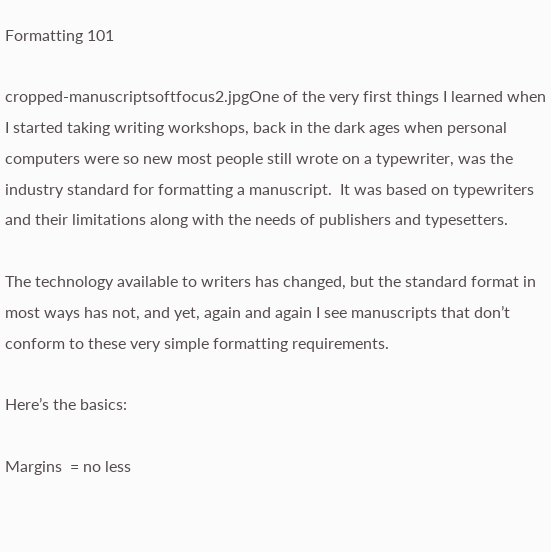Formatting 101

cropped-manuscriptsoftfocus2.jpgOne of the very first things I learned when I started taking writing workshops, back in the dark ages when personal computers were so new most people still wrote on a typewriter, was the industry standard for formatting a manuscript.  It was based on typewriters and their limitations along with the needs of publishers and typesetters.

The technology available to writers has changed, but the standard format in most ways has not, and yet, again and again I see manuscripts that don’t conform to these very simple formatting requirements.

Here’s the basics:

Margins  = no less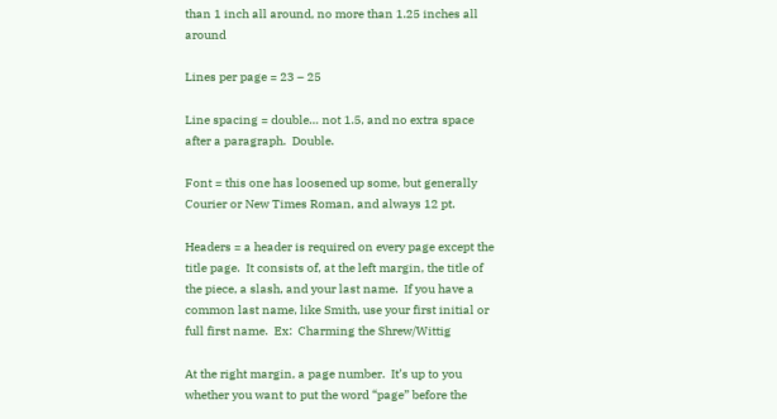than 1 inch all around, no more than 1.25 inches all around

Lines per page = 23 – 25

Line spacing = double… not 1.5, and no extra space after a paragraph.  Double.

Font = this one has loosened up some, but generally Courier or New Times Roman, and always 12 pt.

Headers = a header is required on every page except the title page.  It consists of, at the left margin, the title of the piece, a slash, and your last name.  If you have a common last name, like Smith, use your first initial or full first name.  Ex:  Charming the Shrew/Wittig

At the right margin, a page number.  It’s up to you whether you want to put the word “page” before the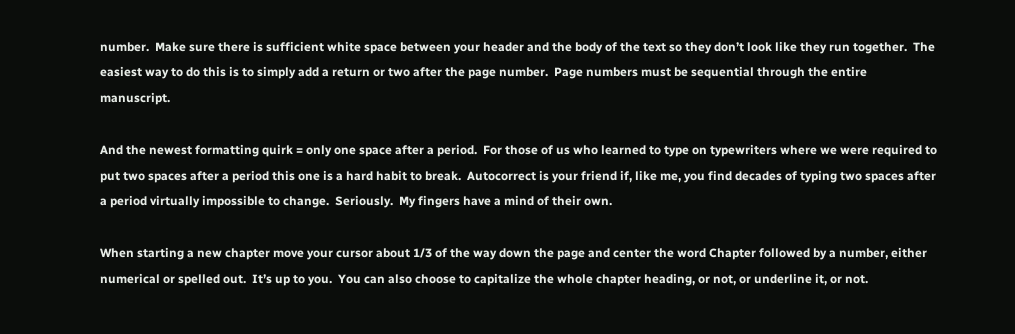number.  Make sure there is sufficient white space between your header and the body of the text so they don’t look like they run together.  The easiest way to do this is to simply add a return or two after the page number.  Page numbers must be sequential through the entire manuscript.

And the newest formatting quirk = only one space after a period.  For those of us who learned to type on typewriters where we were required to put two spaces after a period this one is a hard habit to break.  Autocorrect is your friend if, like me, you find decades of typing two spaces after a period virtually impossible to change.  Seriously.  My fingers have a mind of their own.

When starting a new chapter move your cursor about 1/3 of the way down the page and center the word Chapter followed by a number, either numerical or spelled out.  It’s up to you.  You can also choose to capitalize the whole chapter heading, or not, or underline it, or not.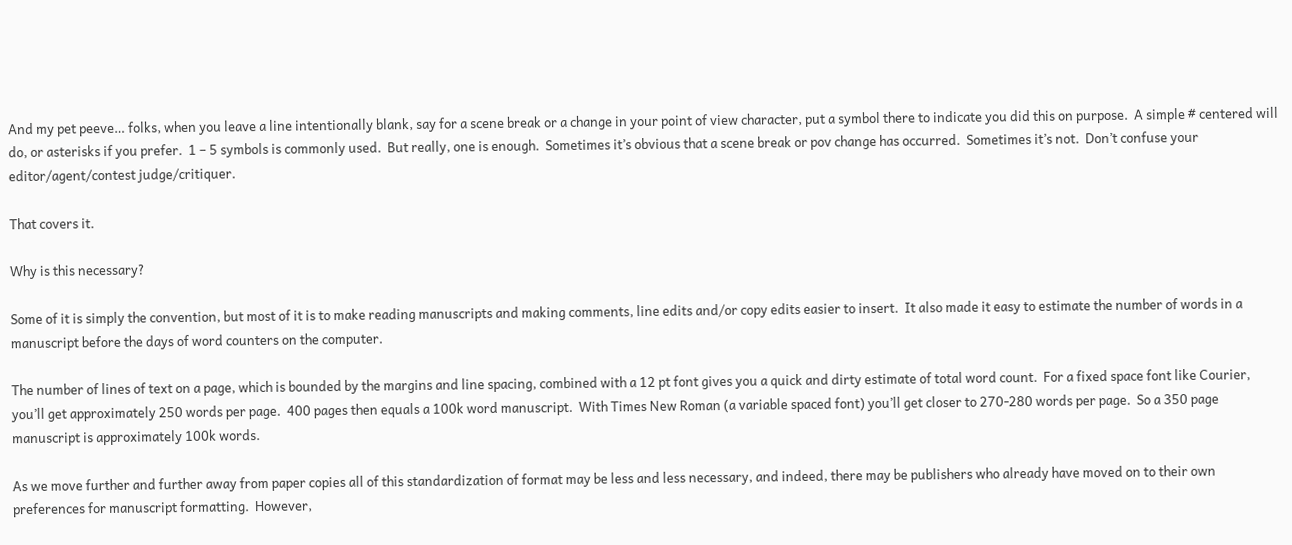And my pet peeve… folks, when you leave a line intentionally blank, say for a scene break or a change in your point of view character, put a symbol there to indicate you did this on purpose.  A simple # centered will do, or asterisks if you prefer.  1 – 5 symbols is commonly used.  But really, one is enough.  Sometimes it’s obvious that a scene break or pov change has occurred.  Sometimes it’s not.  Don’t confuse your editor/agent/contest judge/critiquer.

That covers it.

Why is this necessary?

Some of it is simply the convention, but most of it is to make reading manuscripts and making comments, line edits and/or copy edits easier to insert.  It also made it easy to estimate the number of words in a manuscript before the days of word counters on the computer.

The number of lines of text on a page, which is bounded by the margins and line spacing, combined with a 12 pt font gives you a quick and dirty estimate of total word count.  For a fixed space font like Courier, you’ll get approximately 250 words per page.  400 pages then equals a 100k word manuscript.  With Times New Roman (a variable spaced font) you’ll get closer to 270-280 words per page.  So a 350 page manuscript is approximately 100k words.

As we move further and further away from paper copies all of this standardization of format may be less and less necessary, and indeed, there may be publishers who already have moved on to their own preferences for manuscript formatting.  However,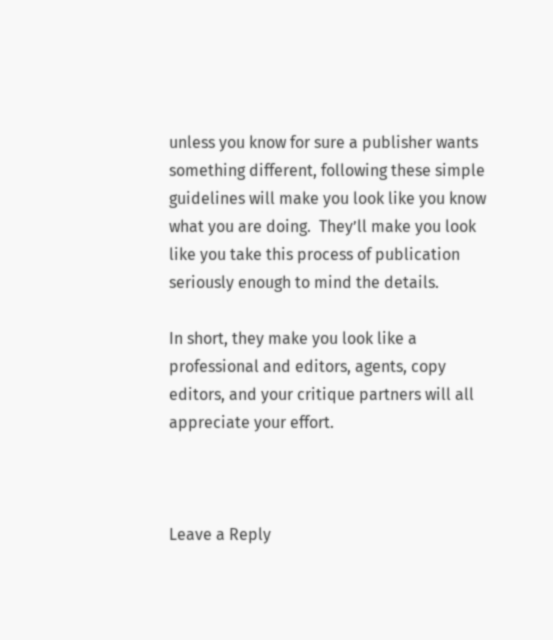unless you know for sure a publisher wants something different, following these simple guidelines will make you look like you know what you are doing.  They’ll make you look like you take this process of publication seriously enough to mind the details.

In short, they make you look like a professional and editors, agents, copy editors, and your critique partners will all appreciate your effort.



Leave a Reply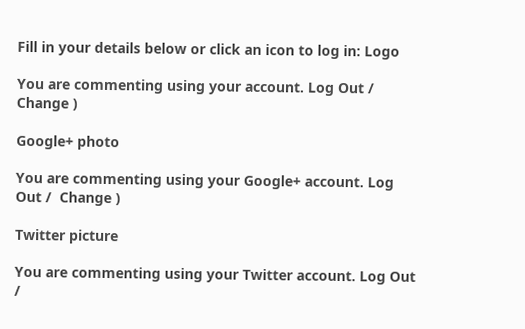Fill in your details below or click an icon to log in: Logo

You are commenting using your account. Log Out /  Change )

Google+ photo

You are commenting using your Google+ account. Log Out /  Change )

Twitter picture

You are commenting using your Twitter account. Log Out /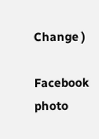Change )

Facebook photo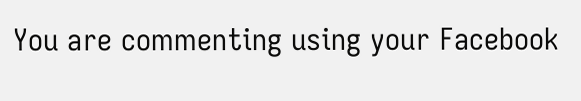You are commenting using your Facebook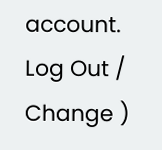account. Log Out /  Change )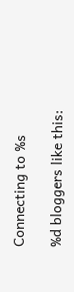Connecting to %s

%d bloggers like this: